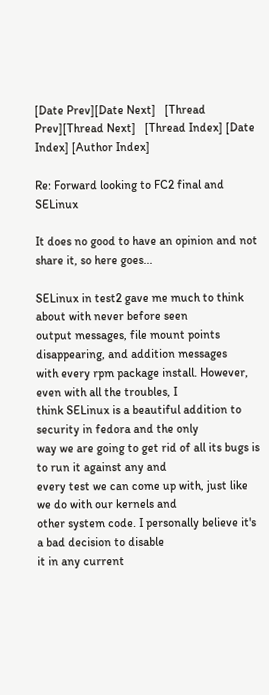[Date Prev][Date Next]   [Thread Prev][Thread Next]   [Thread Index] [Date Index] [Author Index]

Re: Forward looking to FC2 final and SELinux

It does no good to have an opinion and not share it, so here goes...

SELinux in test2 gave me much to think about with never before seen
output messages, file mount points disappearing, and addition messages
with every rpm package install. However, even with all the troubles, I
think SELinux is a beautiful addition to security in fedora and the only
way we are going to get rid of all its bugs is to run it against any and
every test we can come up with, just like we do with our kernels and
other system code. I personally believe it's a bad decision to disable
it in any current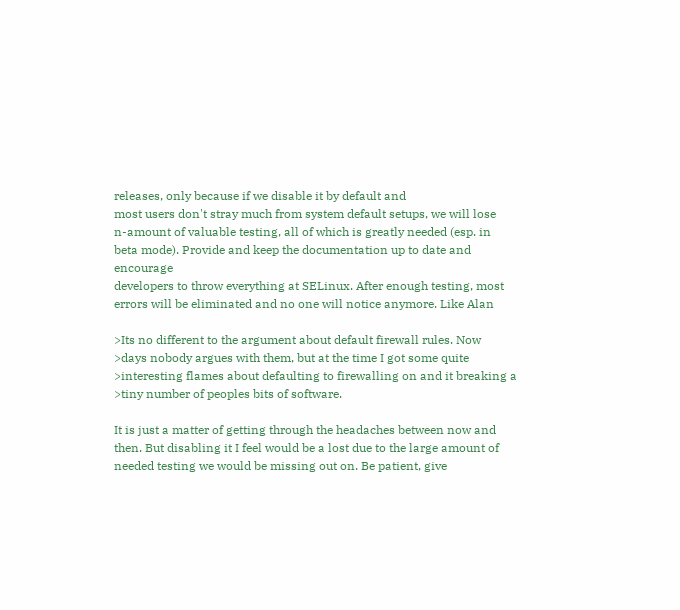releases, only because if we disable it by default and
most users don't stray much from system default setups, we will lose
n-amount of valuable testing, all of which is greatly needed (esp. in
beta mode). Provide and keep the documentation up to date and encourage
developers to throw everything at SELinux. After enough testing, most
errors will be eliminated and no one will notice anymore. Like Alan

>Its no different to the argument about default firewall rules. Now
>days nobody argues with them, but at the time I got some quite
>interesting flames about defaulting to firewalling on and it breaking a
>tiny number of peoples bits of software.

It is just a matter of getting through the headaches between now and
then. But disabling it I feel would be a lost due to the large amount of
needed testing we would be missing out on. Be patient, give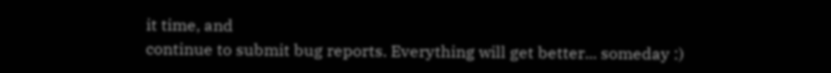it time, and
continue to submit bug reports. Everything will get better... someday :)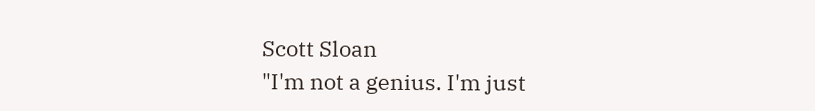Scott Sloan
"I'm not a genius. I'm just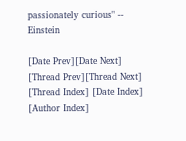passionately curious" -- Einstein

[Date Prev][Date Next]   [Thread Prev][Thread Next]   [Thread Index] [Date Index] [Author Index]